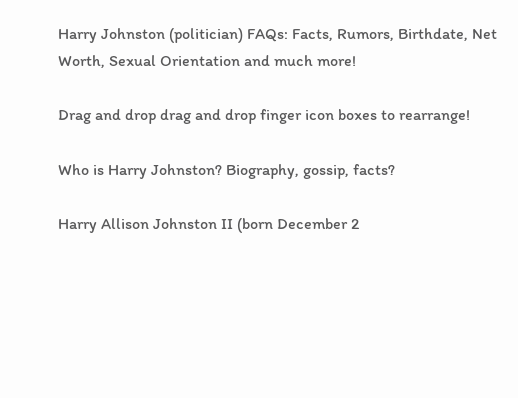Harry Johnston (politician) FAQs: Facts, Rumors, Birthdate, Net Worth, Sexual Orientation and much more!

Drag and drop drag and drop finger icon boxes to rearrange!

Who is Harry Johnston? Biography, gossip, facts?

Harry Allison Johnston II (born December 2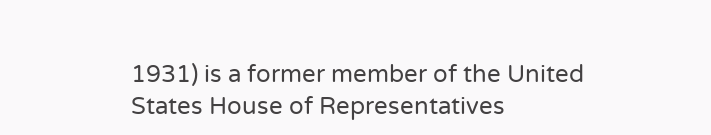1931) is a former member of the United States House of Representatives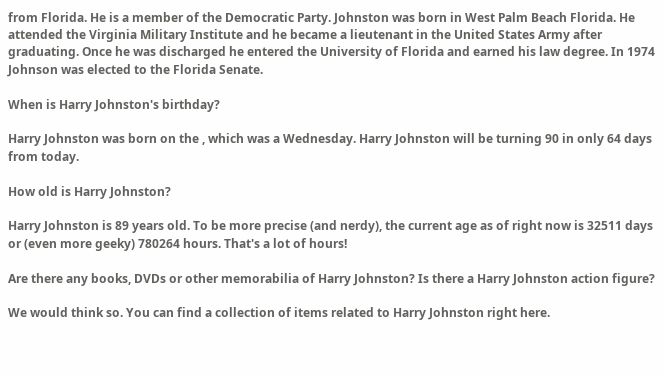from Florida. He is a member of the Democratic Party. Johnston was born in West Palm Beach Florida. He attended the Virginia Military Institute and he became a lieutenant in the United States Army after graduating. Once he was discharged he entered the University of Florida and earned his law degree. In 1974 Johnson was elected to the Florida Senate.

When is Harry Johnston's birthday?

Harry Johnston was born on the , which was a Wednesday. Harry Johnston will be turning 90 in only 64 days from today.

How old is Harry Johnston?

Harry Johnston is 89 years old. To be more precise (and nerdy), the current age as of right now is 32511 days or (even more geeky) 780264 hours. That's a lot of hours!

Are there any books, DVDs or other memorabilia of Harry Johnston? Is there a Harry Johnston action figure?

We would think so. You can find a collection of items related to Harry Johnston right here.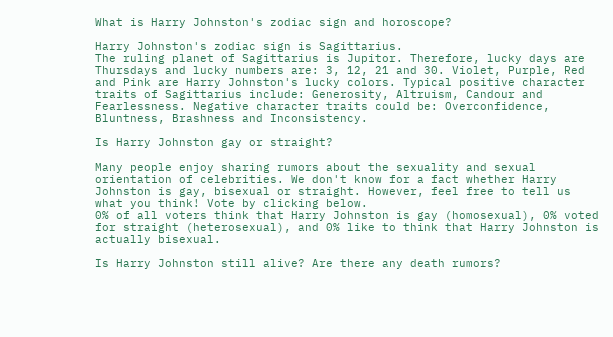What is Harry Johnston's zodiac sign and horoscope?

Harry Johnston's zodiac sign is Sagittarius.
The ruling planet of Sagittarius is Jupitor. Therefore, lucky days are Thursdays and lucky numbers are: 3, 12, 21 and 30. Violet, Purple, Red and Pink are Harry Johnston's lucky colors. Typical positive character traits of Sagittarius include: Generosity, Altruism, Candour and Fearlessness. Negative character traits could be: Overconfidence, Bluntness, Brashness and Inconsistency.

Is Harry Johnston gay or straight?

Many people enjoy sharing rumors about the sexuality and sexual orientation of celebrities. We don't know for a fact whether Harry Johnston is gay, bisexual or straight. However, feel free to tell us what you think! Vote by clicking below.
0% of all voters think that Harry Johnston is gay (homosexual), 0% voted for straight (heterosexual), and 0% like to think that Harry Johnston is actually bisexual.

Is Harry Johnston still alive? Are there any death rumors?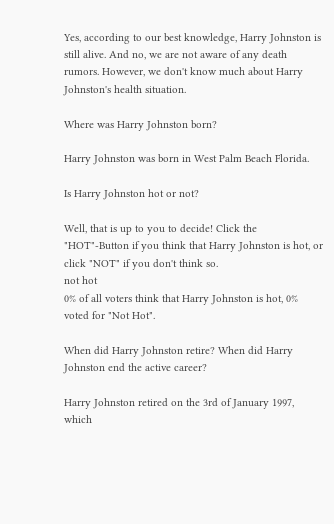Yes, according to our best knowledge, Harry Johnston is still alive. And no, we are not aware of any death rumors. However, we don't know much about Harry Johnston's health situation.

Where was Harry Johnston born?

Harry Johnston was born in West Palm Beach Florida.

Is Harry Johnston hot or not?

Well, that is up to you to decide! Click the "HOT"-Button if you think that Harry Johnston is hot, or click "NOT" if you don't think so.
not hot
0% of all voters think that Harry Johnston is hot, 0% voted for "Not Hot".

When did Harry Johnston retire? When did Harry Johnston end the active career?

Harry Johnston retired on the 3rd of January 1997, which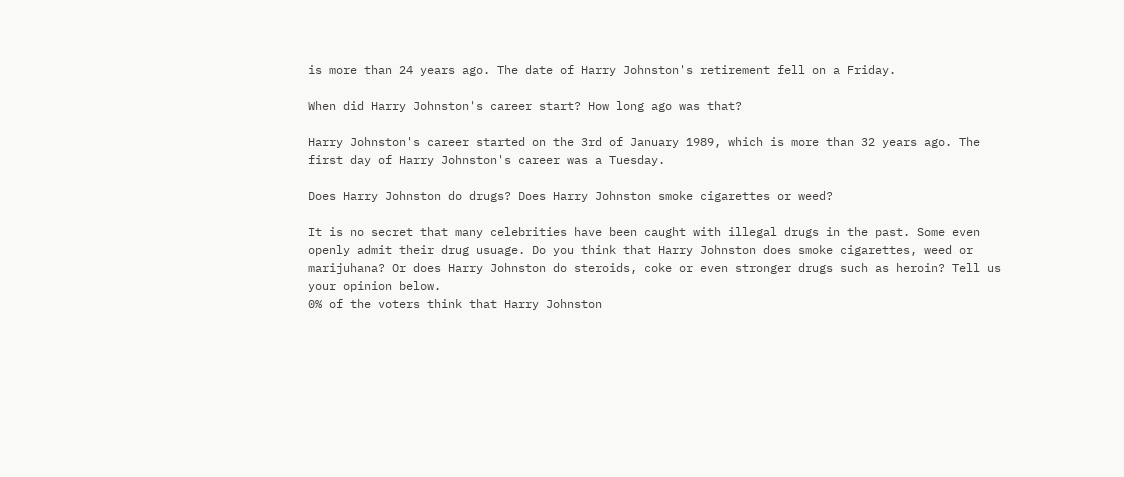is more than 24 years ago. The date of Harry Johnston's retirement fell on a Friday.

When did Harry Johnston's career start? How long ago was that?

Harry Johnston's career started on the 3rd of January 1989, which is more than 32 years ago. The first day of Harry Johnston's career was a Tuesday.

Does Harry Johnston do drugs? Does Harry Johnston smoke cigarettes or weed?

It is no secret that many celebrities have been caught with illegal drugs in the past. Some even openly admit their drug usuage. Do you think that Harry Johnston does smoke cigarettes, weed or marijuhana? Or does Harry Johnston do steroids, coke or even stronger drugs such as heroin? Tell us your opinion below.
0% of the voters think that Harry Johnston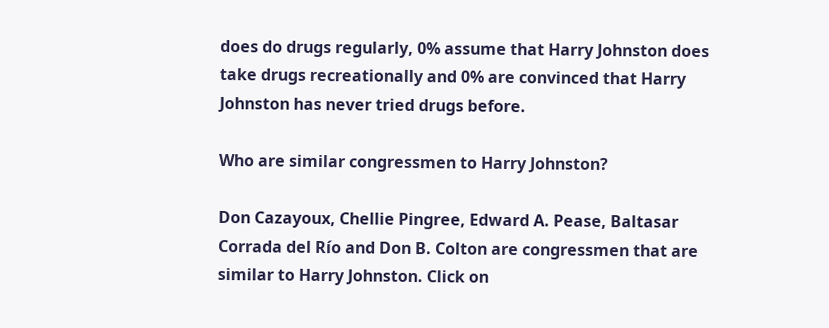does do drugs regularly, 0% assume that Harry Johnston does take drugs recreationally and 0% are convinced that Harry Johnston has never tried drugs before.

Who are similar congressmen to Harry Johnston?

Don Cazayoux, Chellie Pingree, Edward A. Pease, Baltasar Corrada del Río and Don B. Colton are congressmen that are similar to Harry Johnston. Click on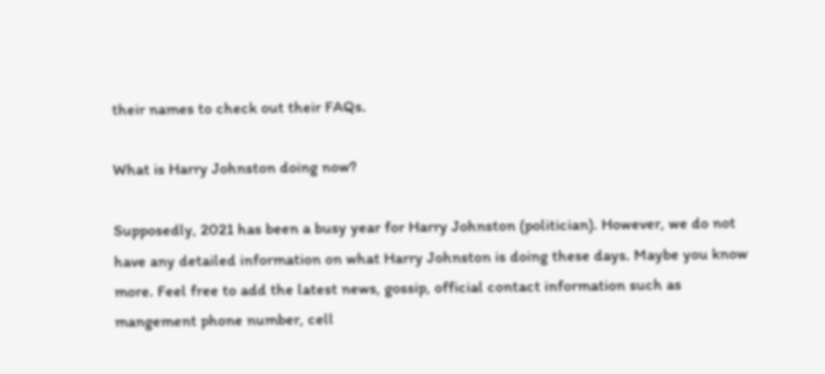their names to check out their FAQs.

What is Harry Johnston doing now?

Supposedly, 2021 has been a busy year for Harry Johnston (politician). However, we do not have any detailed information on what Harry Johnston is doing these days. Maybe you know more. Feel free to add the latest news, gossip, official contact information such as mangement phone number, cell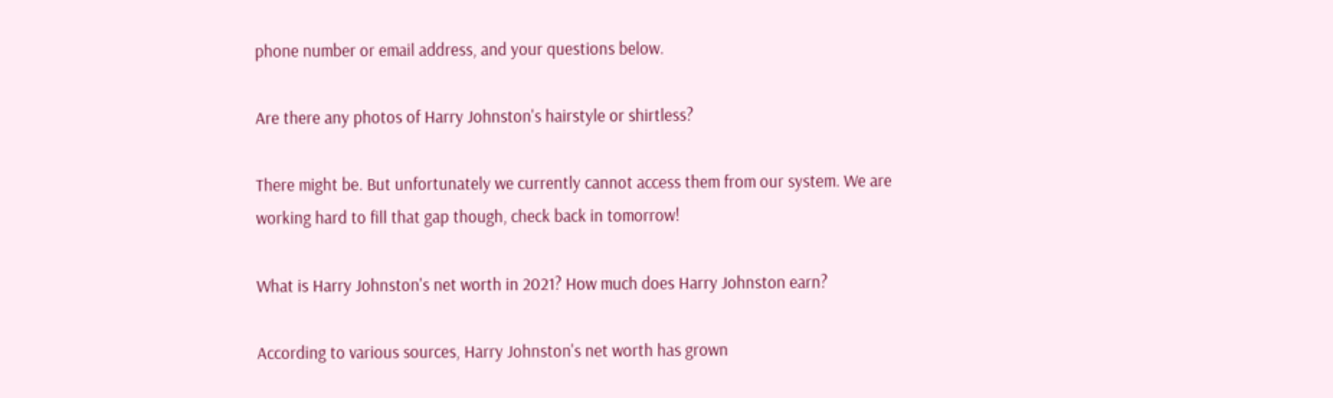phone number or email address, and your questions below.

Are there any photos of Harry Johnston's hairstyle or shirtless?

There might be. But unfortunately we currently cannot access them from our system. We are working hard to fill that gap though, check back in tomorrow!

What is Harry Johnston's net worth in 2021? How much does Harry Johnston earn?

According to various sources, Harry Johnston's net worth has grown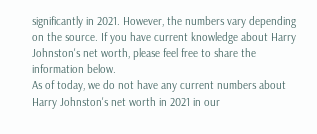significantly in 2021. However, the numbers vary depending on the source. If you have current knowledge about Harry Johnston's net worth, please feel free to share the information below.
As of today, we do not have any current numbers about Harry Johnston's net worth in 2021 in our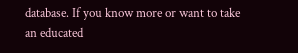database. If you know more or want to take an educated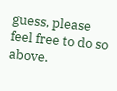guess, please feel free to do so above.